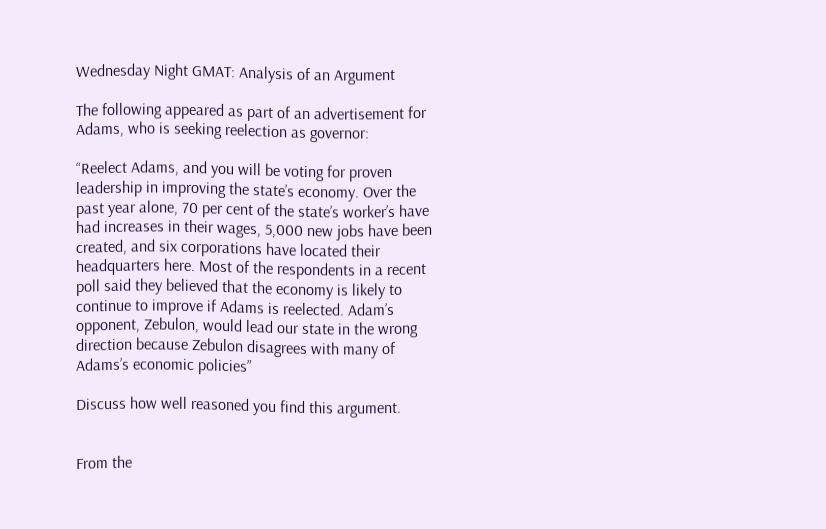Wednesday Night GMAT: Analysis of an Argument

The following appeared as part of an advertisement for Adams, who is seeking reelection as governor:

“Reelect Adams, and you will be voting for proven leadership in improving the state’s economy. Over the past year alone, 70 per cent of the state’s worker’s have had increases in their wages, 5,000 new jobs have been created, and six corporations have located their headquarters here. Most of the respondents in a recent poll said they believed that the economy is likely to continue to improve if Adams is reelected. Adam’s opponent, Zebulon, would lead our state in the wrong direction because Zebulon disagrees with many of Adams’s economic policies”

Discuss how well reasoned you find this argument.


From the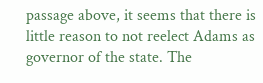passage above, it seems that there is little reason to not reelect Adams as governor of the state. The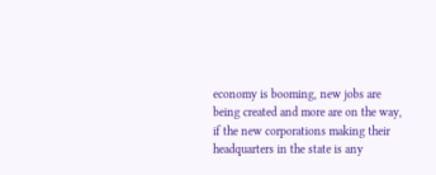economy is booming, new jobs are being created and more are on the way, if the new corporations making their headquarters in the state is any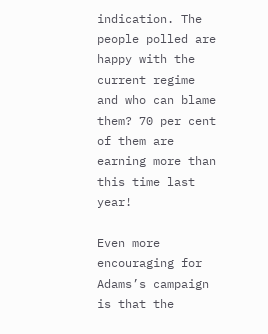indication. The people polled are happy with the current regime and who can blame them? 70 per cent of them are earning more than this time last year!

Even more encouraging for Adams’s campaign is that the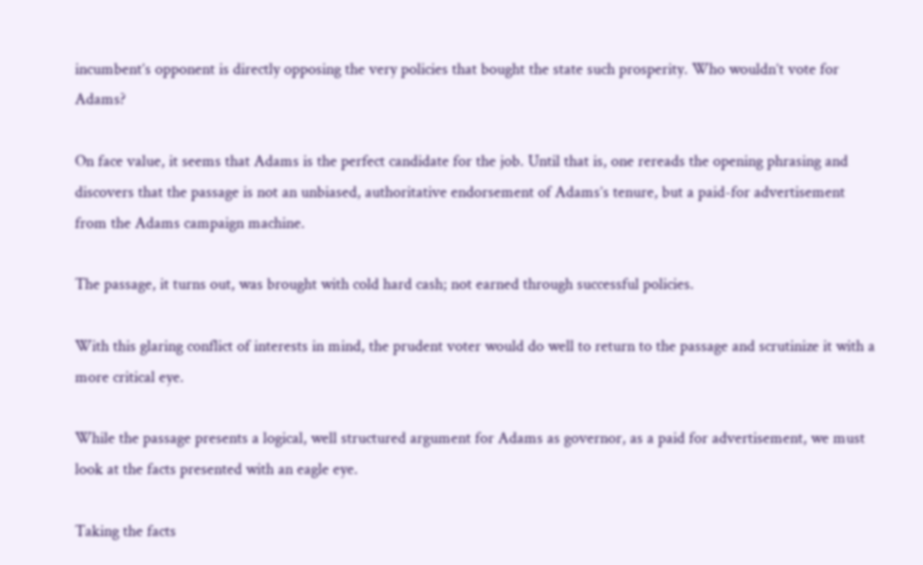incumbent’s opponent is directly opposing the very policies that bought the state such prosperity. Who wouldn’t vote for Adams?

On face value, it seems that Adams is the perfect candidate for the job. Until that is, one rereads the opening phrasing and discovers that the passage is not an unbiased, authoritative endorsement of Adams’s tenure, but a paid-for advertisement from the Adams campaign machine.

The passage, it turns out, was brought with cold hard cash; not earned through successful policies.

With this glaring conflict of interests in mind, the prudent voter would do well to return to the passage and scrutinize it with a more critical eye.

While the passage presents a logical, well structured argument for Adams as governor, as a paid for advertisement, we must look at the facts presented with an eagle eye.

Taking the facts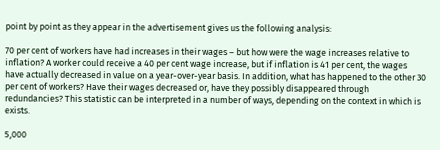point by point as they appear in the advertisement gives us the following analysis:

70 per cent of workers have had increases in their wages – but how were the wage increases relative to inflation? A worker could receive a 40 per cent wage increase, but if inflation is 41 per cent, the wages have actually decreased in value on a year-over-year basis. In addition, what has happened to the other 30 per cent of workers? Have their wages decreased or, have they possibly disappeared through redundancies? This statistic can be interpreted in a number of ways, depending on the context in which is exists.

5,000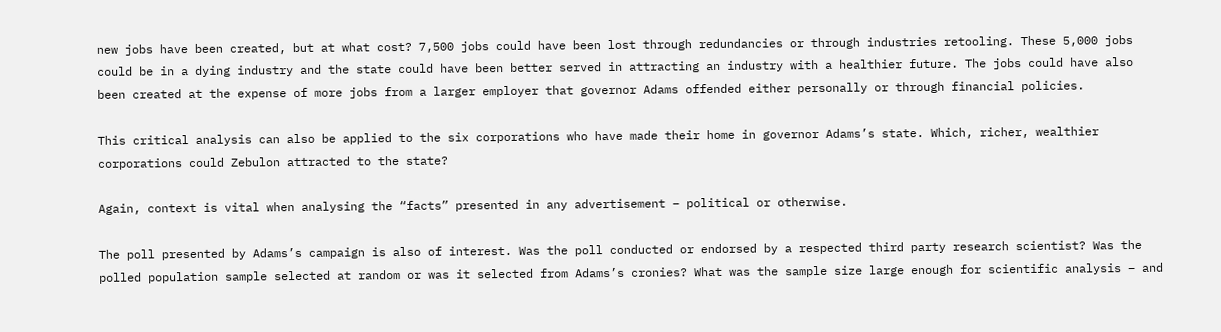new jobs have been created, but at what cost? 7,500 jobs could have been lost through redundancies or through industries retooling. These 5,000 jobs could be in a dying industry and the state could have been better served in attracting an industry with a healthier future. The jobs could have also been created at the expense of more jobs from a larger employer that governor Adams offended either personally or through financial policies.

This critical analysis can also be applied to the six corporations who have made their home in governor Adams’s state. Which, richer, wealthier corporations could Zebulon attracted to the state?

Again, context is vital when analysing the “facts” presented in any advertisement – political or otherwise.

The poll presented by Adams’s campaign is also of interest. Was the poll conducted or endorsed by a respected third party research scientist? Was the polled population sample selected at random or was it selected from Adams’s cronies? What was the sample size large enough for scientific analysis – and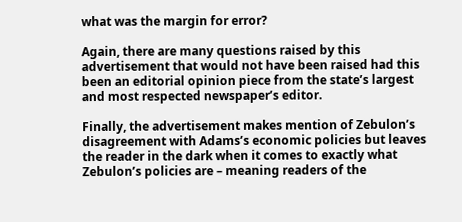what was the margin for error?

Again, there are many questions raised by this advertisement that would not have been raised had this been an editorial opinion piece from the state’s largest and most respected newspaper’s editor.

Finally, the advertisement makes mention of Zebulon’s disagreement with Adams’s economic policies but leaves the reader in the dark when it comes to exactly what Zebulon’s policies are – meaning readers of the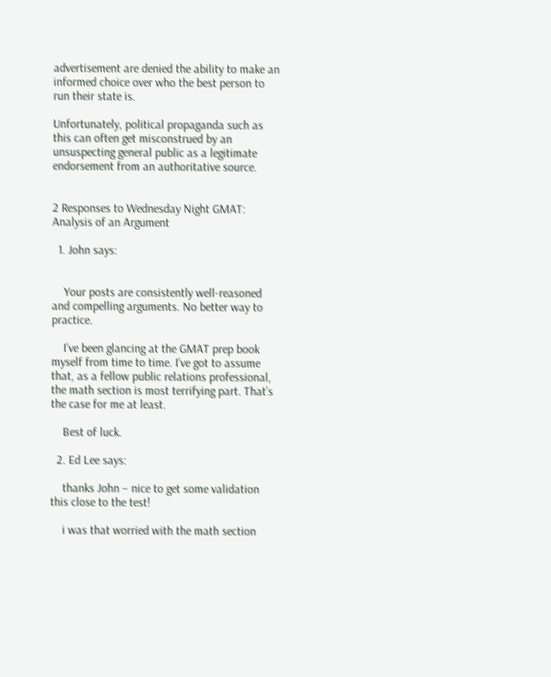advertisement are denied the ability to make an informed choice over who the best person to run their state is.

Unfortunately, political propaganda such as this can often get misconstrued by an unsuspecting general public as a legitimate endorsement from an authoritative source.


2 Responses to Wednesday Night GMAT: Analysis of an Argument

  1. John says:


    Your posts are consistently well-reasoned and compelling arguments. No better way to practice.

    I’ve been glancing at the GMAT prep book myself from time to time. I’ve got to assume that, as a fellow public relations professional, the math section is most terrifying part. That’s the case for me at least.

    Best of luck.

  2. Ed Lee says:

    thanks John – nice to get some validation this close to the test!

    i was that worried with the math section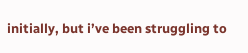initially, but i’ve been struggling to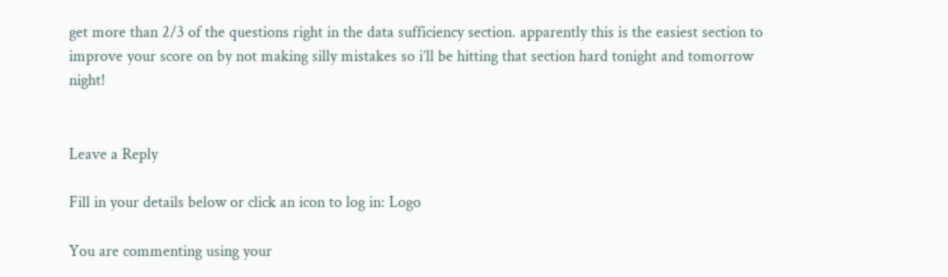get more than 2/3 of the questions right in the data sufficiency section. apparently this is the easiest section to improve your score on by not making silly mistakes so i’ll be hitting that section hard tonight and tomorrow night!


Leave a Reply

Fill in your details below or click an icon to log in: Logo

You are commenting using your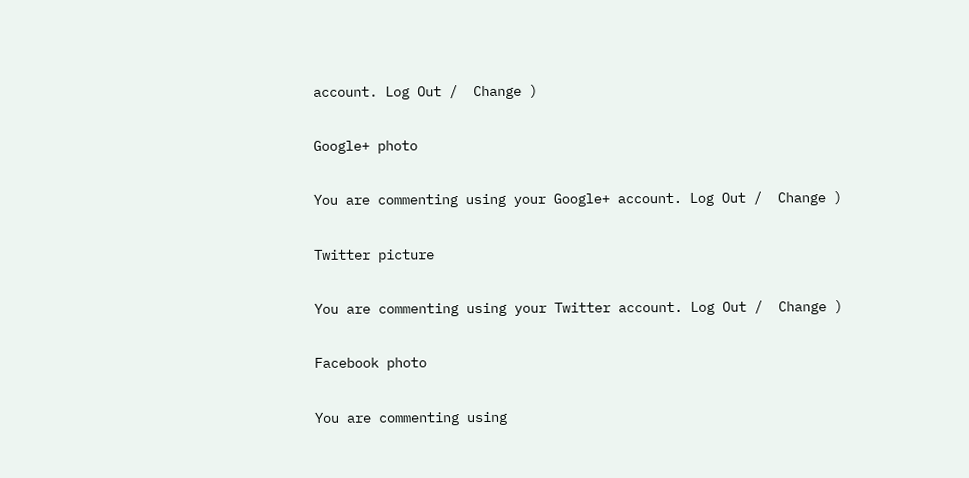account. Log Out /  Change )

Google+ photo

You are commenting using your Google+ account. Log Out /  Change )

Twitter picture

You are commenting using your Twitter account. Log Out /  Change )

Facebook photo

You are commenting using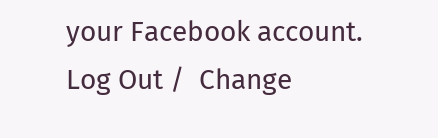your Facebook account. Log Out /  Change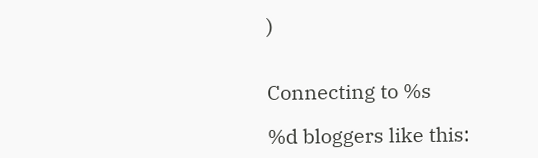)


Connecting to %s

%d bloggers like this: